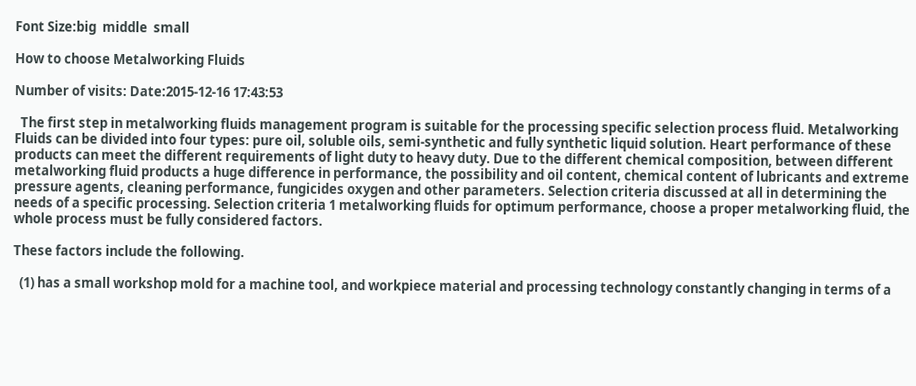Font Size:big  middle  small

How to choose Metalworking Fluids

Number of visits: Date:2015-12-16 17:43:53

  The first step in metalworking fluids management program is suitable for the processing specific selection process fluid. Metalworking Fluids can be divided into four types: pure oil, soluble oils, semi-synthetic and fully synthetic liquid solution. Heart performance of these products can meet the different requirements of light duty to heavy duty. Due to the different chemical composition, between different metalworking fluid products a huge difference in performance, the possibility and oil content, chemical content of lubricants and extreme pressure agents, cleaning performance, fungicides oxygen and other parameters. Selection criteria discussed at all in determining the needs of a specific processing. Selection criteria 1 metalworking fluids for optimum performance, choose a proper metalworking fluid, the whole process must be fully considered factors.

These factors include the following.

  (1) has a small workshop mold for a machine tool, and workpiece material and processing technology constantly changing in terms of a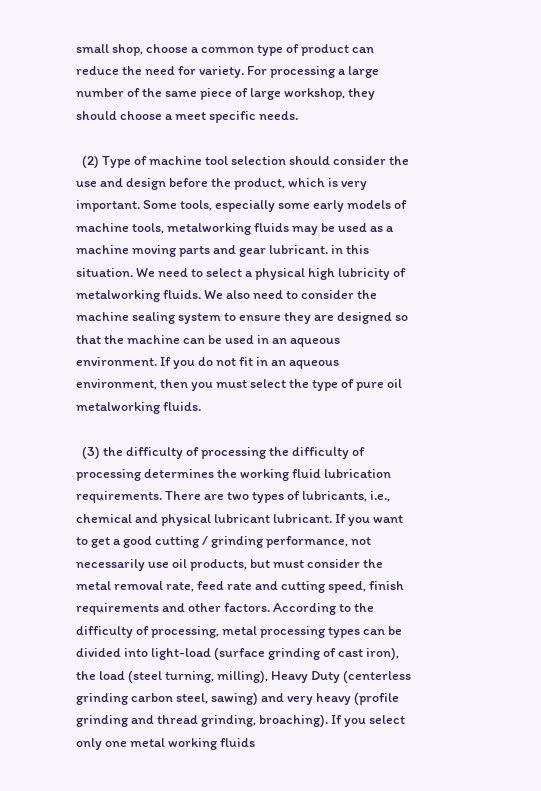small shop, choose a common type of product can reduce the need for variety. For processing a large number of the same piece of large workshop, they should choose a meet specific needs.

  (2) Type of machine tool selection should consider the use and design before the product, which is very important. Some tools, especially some early models of machine tools, metalworking fluids may be used as a machine moving parts and gear lubricant. in this situation. We need to select a physical high lubricity of metalworking fluids. We also need to consider the machine sealing system to ensure they are designed so that the machine can be used in an aqueous environment. If you do not fit in an aqueous environment, then you must select the type of pure oil metalworking fluids.

  (3) the difficulty of processing the difficulty of processing determines the working fluid lubrication requirements. There are two types of lubricants, i.e., chemical and physical lubricant lubricant. If you want to get a good cutting / grinding performance, not necessarily use oil products, but must consider the metal removal rate, feed rate and cutting speed, finish requirements and other factors. According to the difficulty of processing, metal processing types can be divided into light-load (surface grinding of cast iron), the load (steel turning, milling), Heavy Duty (centerless grinding carbon steel, sawing) and very heavy (profile grinding and thread grinding, broaching). If you select only one metal working fluids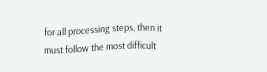for all processing steps, then it must follow the most difficult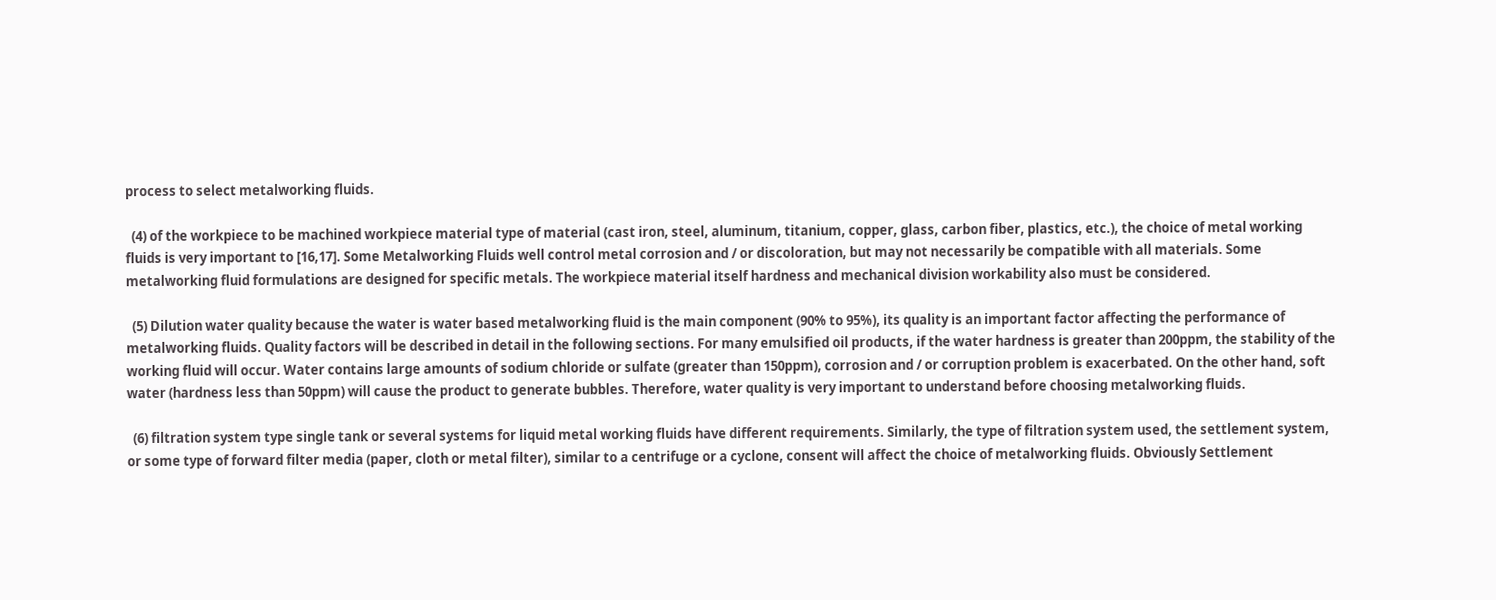process to select metalworking fluids.

  (4) of the workpiece to be machined workpiece material type of material (cast iron, steel, aluminum, titanium, copper, glass, carbon fiber, plastics, etc.), the choice of metal working fluids is very important to [16,17]. Some Metalworking Fluids well control metal corrosion and / or discoloration, but may not necessarily be compatible with all materials. Some metalworking fluid formulations are designed for specific metals. The workpiece material itself hardness and mechanical division workability also must be considered.

  (5) Dilution water quality because the water is water based metalworking fluid is the main component (90% to 95%), its quality is an important factor affecting the performance of metalworking fluids. Quality factors will be described in detail in the following sections. For many emulsified oil products, if the water hardness is greater than 200ppm, the stability of the working fluid will occur. Water contains large amounts of sodium chloride or sulfate (greater than 150ppm), corrosion and / or corruption problem is exacerbated. On the other hand, soft water (hardness less than 50ppm) will cause the product to generate bubbles. Therefore, water quality is very important to understand before choosing metalworking fluids.

  (6) filtration system type single tank or several systems for liquid metal working fluids have different requirements. Similarly, the type of filtration system used, the settlement system, or some type of forward filter media (paper, cloth or metal filter), similar to a centrifuge or a cyclone, consent will affect the choice of metalworking fluids. Obviously Settlement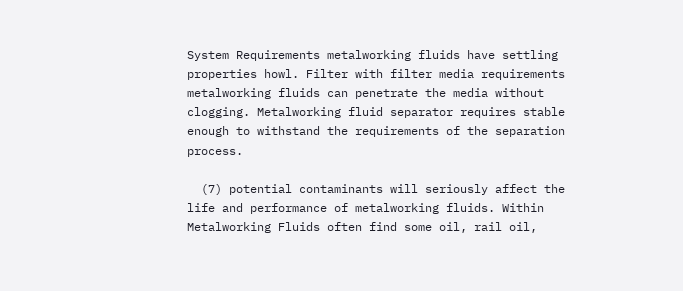System Requirements metalworking fluids have settling properties howl. Filter with filter media requirements metalworking fluids can penetrate the media without clogging. Metalworking fluid separator requires stable enough to withstand the requirements of the separation process.

  (7) potential contaminants will seriously affect the life and performance of metalworking fluids. Within Metalworking Fluids often find some oil, rail oil,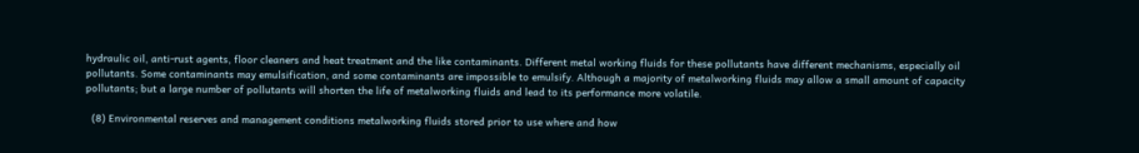hydraulic oil, anti-rust agents, floor cleaners and heat treatment and the like contaminants. Different metal working fluids for these pollutants have different mechanisms, especially oil pollutants. Some contaminants may emulsification, and some contaminants are impossible to emulsify. Although a majority of metalworking fluids may allow a small amount of capacity pollutants; but a large number of pollutants will shorten the life of metalworking fluids and lead to its performance more volatile.

  (8) Environmental reserves and management conditions metalworking fluids stored prior to use where and how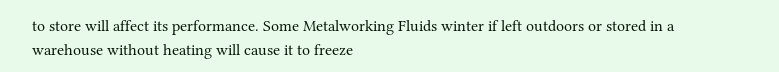to store will affect its performance. Some Metalworking Fluids winter if left outdoors or stored in a warehouse without heating will cause it to freeze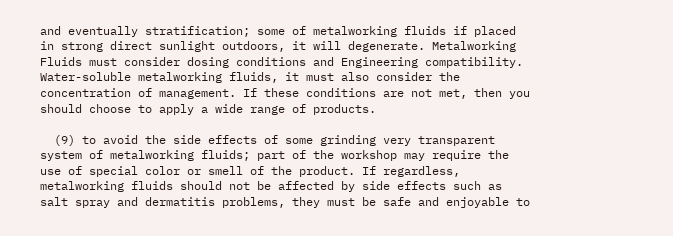and eventually stratification; some of metalworking fluids if placed in strong direct sunlight outdoors, it will degenerate. Metalworking Fluids must consider dosing conditions and Engineering compatibility. Water-soluble metalworking fluids, it must also consider the concentration of management. If these conditions are not met, then you should choose to apply a wide range of products.

  (9) to avoid the side effects of some grinding very transparent system of metalworking fluids; part of the workshop may require the use of special color or smell of the product. If regardless, metalworking fluids should not be affected by side effects such as salt spray and dermatitis problems, they must be safe and enjoyable to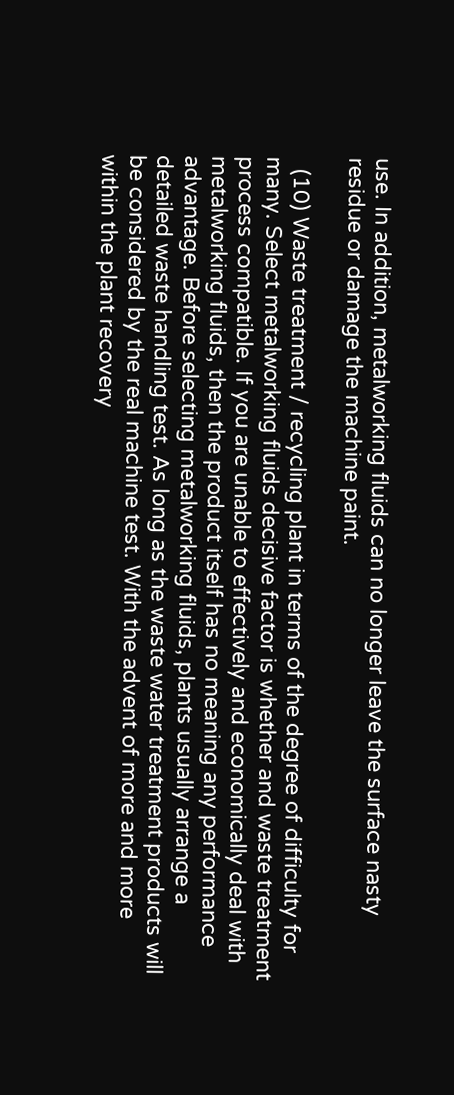use. In addition, metalworking fluids can no longer leave the surface nasty residue or damage the machine paint.

  (10) Waste treatment / recycling plant in terms of the degree of difficulty for many. Select metalworking fluids decisive factor is whether and waste treatment process compatible. If you are unable to effectively and economically deal with metalworking fluids, then the product itself has no meaning any performance advantage. Before selecting metalworking fluids, plants usually arrange a detailed waste handling test. As long as the waste water treatment products will be considered by the real machine test. With the advent of more and more within the plant recovery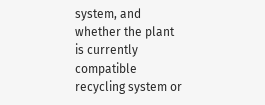system, and whether the plant is currently compatible recycling system or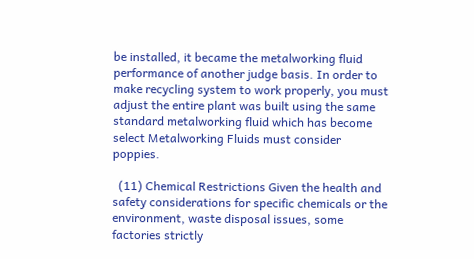be installed, it became the metalworking fluid performance of another judge basis. In order to make recycling system to work properly, you must adjust the entire plant was built using the same standard metalworking fluid which has become select Metalworking Fluids must consider poppies.

  (11) Chemical Restrictions Given the health and safety considerations for specific chemicals or the environment, waste disposal issues, some factories strictly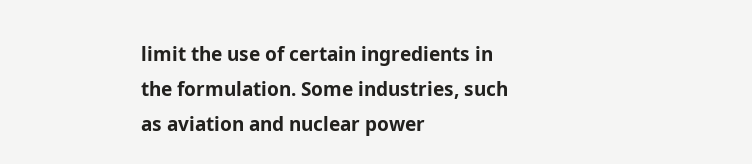limit the use of certain ingredients in the formulation. Some industries, such as aviation and nuclear power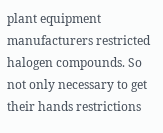plant equipment manufacturers restricted halogen compounds. So not only necessary to get their hands restrictions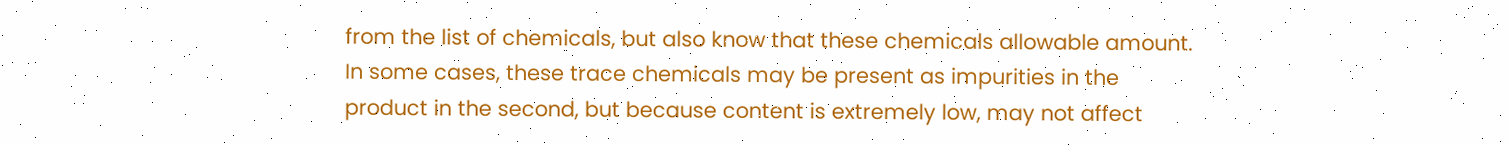from the list of chemicals, but also know that these chemicals allowable amount. In some cases, these trace chemicals may be present as impurities in the product in the second, but because content is extremely low, may not affect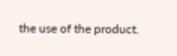the use of the product.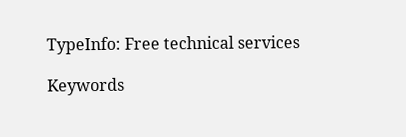TypeInfo: Free technical services

Keywords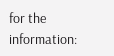for the information: